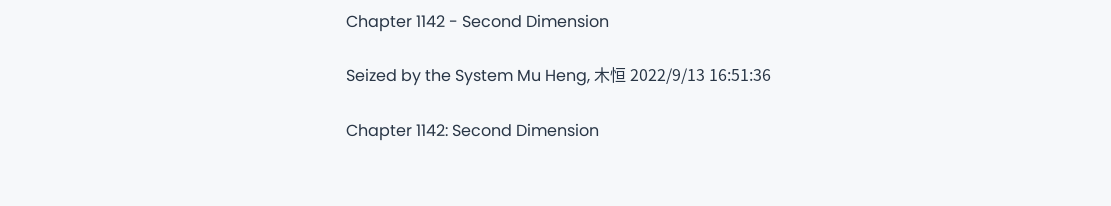Chapter 1142 - Second Dimension

Seized by the System Mu Heng, 木恒 2022/9/13 16:51:36

Chapter 1142: Second Dimension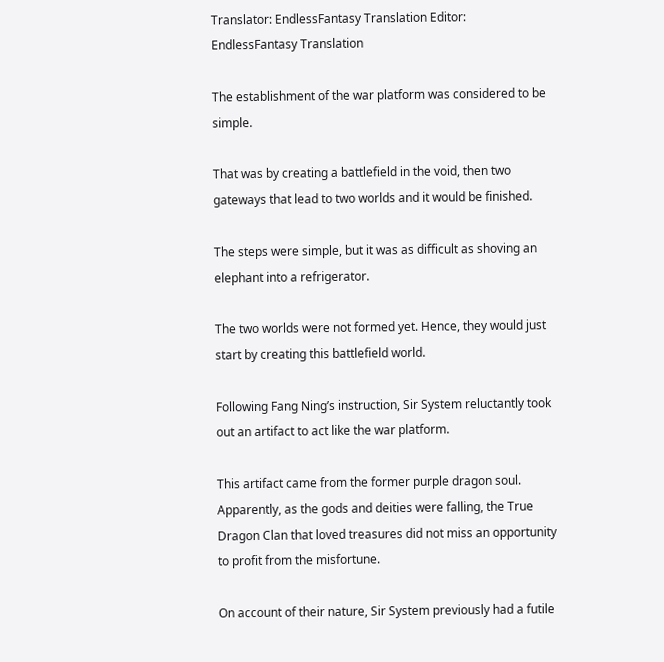Translator: EndlessFantasy Translation Editor: EndlessFantasy Translation

The establishment of the war platform was considered to be simple.

That was by creating a battlefield in the void, then two gateways that lead to two worlds and it would be finished.

The steps were simple, but it was as difficult as shoving an elephant into a refrigerator.

The two worlds were not formed yet. Hence, they would just start by creating this battlefield world.

Following Fang Ning’s instruction, Sir System reluctantly took out an artifact to act like the war platform.

This artifact came from the former purple dragon soul. Apparently, as the gods and deities were falling, the True Dragon Clan that loved treasures did not miss an opportunity to profit from the misfortune.

On account of their nature, Sir System previously had a futile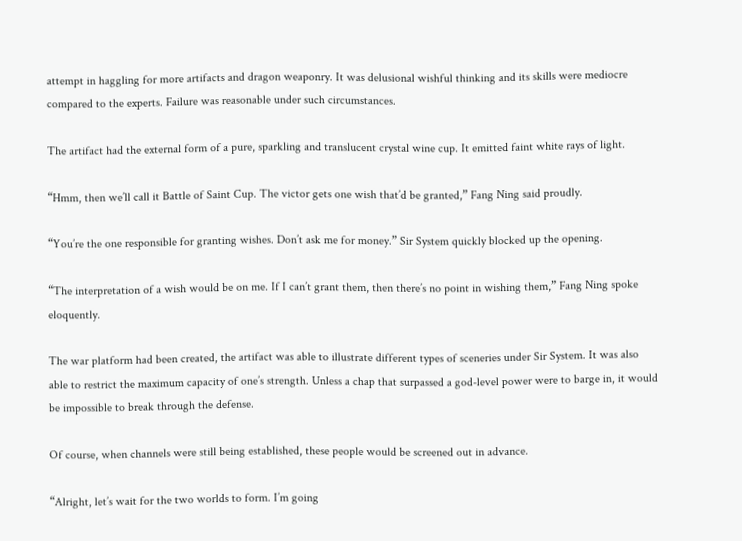attempt in haggling for more artifacts and dragon weaponry. It was delusional wishful thinking and its skills were mediocre compared to the experts. Failure was reasonable under such circumstances.

The artifact had the external form of a pure, sparkling and translucent crystal wine cup. It emitted faint white rays of light.

“Hmm, then we’ll call it Battle of Saint Cup. The victor gets one wish that’d be granted,” Fang Ning said proudly.

“You’re the one responsible for granting wishes. Don’t ask me for money.” Sir System quickly blocked up the opening.

“The interpretation of a wish would be on me. If I can’t grant them, then there’s no point in wishing them,” Fang Ning spoke eloquently.

The war platform had been created, the artifact was able to illustrate different types of sceneries under Sir System. It was also able to restrict the maximum capacity of one’s strength. Unless a chap that surpassed a god-level power were to barge in, it would be impossible to break through the defense.

Of course, when channels were still being established, these people would be screened out in advance.

“Alright, let’s wait for the two worlds to form. I’m going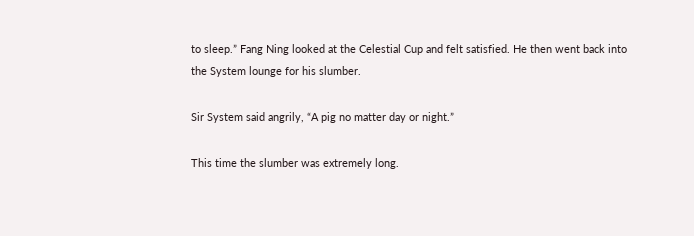to sleep.” Fang Ning looked at the Celestial Cup and felt satisfied. He then went back into the System lounge for his slumber.

Sir System said angrily, “A pig no matter day or night.”

This time the slumber was extremely long.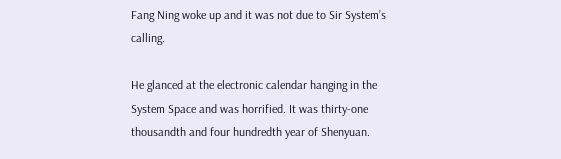Fang Ning woke up and it was not due to Sir System’s calling.

He glanced at the electronic calendar hanging in the System Space and was horrified. It was thirty-one thousandth and four hundredth year of Shenyuan.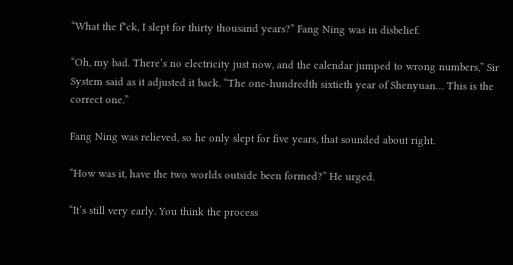“What the f*ck, I slept for thirty thousand years?” Fang Ning was in disbelief.

“Oh, my bad. There’s no electricity just now, and the calendar jumped to wrong numbers,” Sir System said as it adjusted it back. “The one-hundredth sixtieth year of Shenyuan… This is the correct one.”

Fang Ning was relieved, so he only slept for five years, that sounded about right.

“How was it, have the two worlds outside been formed?” He urged.

“It’s still very early. You think the process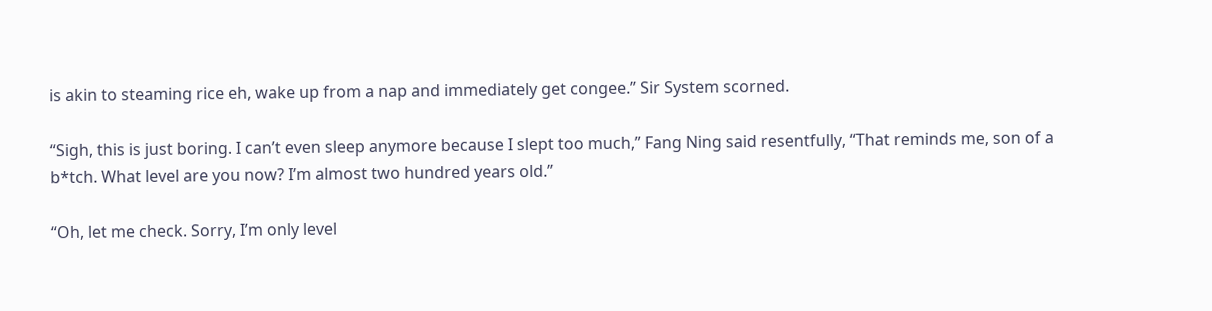is akin to steaming rice eh, wake up from a nap and immediately get congee.” Sir System scorned.

“Sigh, this is just boring. I can’t even sleep anymore because I slept too much,” Fang Ning said resentfully, “That reminds me, son of a b*tch. What level are you now? I’m almost two hundred years old.”

“Oh, let me check. Sorry, I’m only level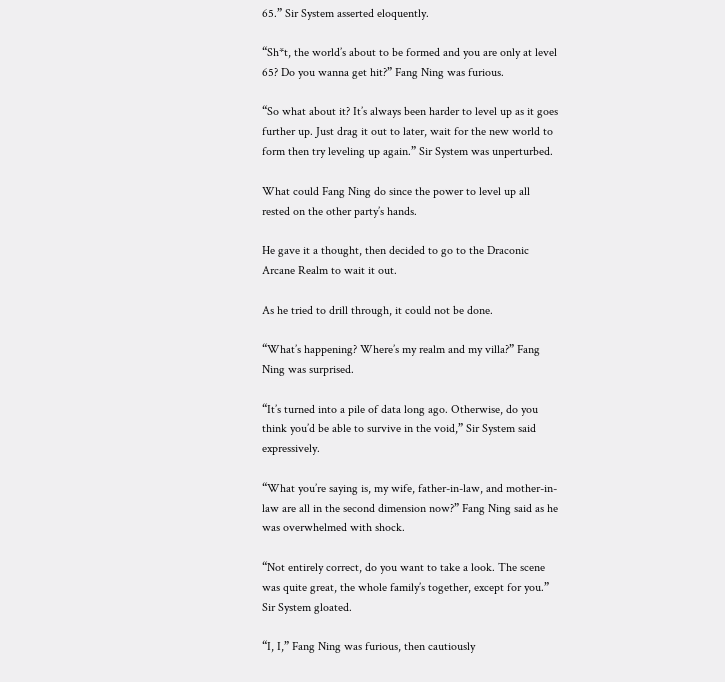65.” Sir System asserted eloquently.

“Sh*t, the world’s about to be formed and you are only at level 65? Do you wanna get hit?” Fang Ning was furious.

“So what about it? It’s always been harder to level up as it goes further up. Just drag it out to later, wait for the new world to form then try leveling up again.” Sir System was unperturbed.

What could Fang Ning do since the power to level up all rested on the other party’s hands.

He gave it a thought, then decided to go to the Draconic Arcane Realm to wait it out.

As he tried to drill through, it could not be done.

“What’s happening? Where’s my realm and my villa?” Fang Ning was surprised.

“It’s turned into a pile of data long ago. Otherwise, do you think you’d be able to survive in the void,” Sir System said expressively.

“What you’re saying is, my wife, father-in-law, and mother-in-law are all in the second dimension now?” Fang Ning said as he was overwhelmed with shock.

“Not entirely correct, do you want to take a look. The scene was quite great, the whole family’s together, except for you.” Sir System gloated.

“I, I,” Fang Ning was furious, then cautiously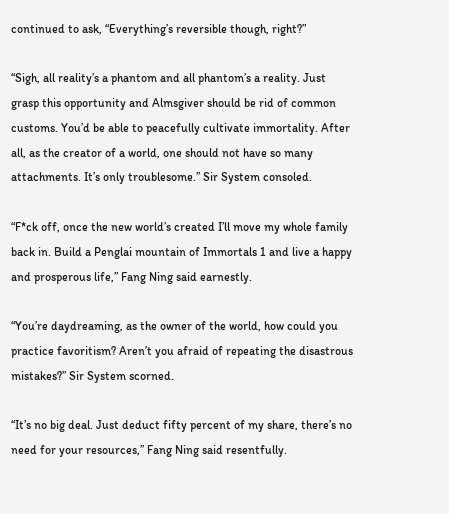continued to ask, “Everything’s reversible though, right?”

“Sigh, all reality’s a phantom and all phantom’s a reality. Just grasp this opportunity and Almsgiver should be rid of common customs. You’d be able to peacefully cultivate immortality. After all, as the creator of a world, one should not have so many attachments. It’s only troublesome.” Sir System consoled.

“F*ck off, once the new world’s created I’ll move my whole family back in. Build a Penglai mountain of Immortals 1 and live a happy and prosperous life,” Fang Ning said earnestly.

“You’re daydreaming, as the owner of the world, how could you practice favoritism? Aren’t you afraid of repeating the disastrous mistakes?” Sir System scorned.

“It’s no big deal. Just deduct fifty percent of my share, there’s no need for your resources,” Fang Ning said resentfully.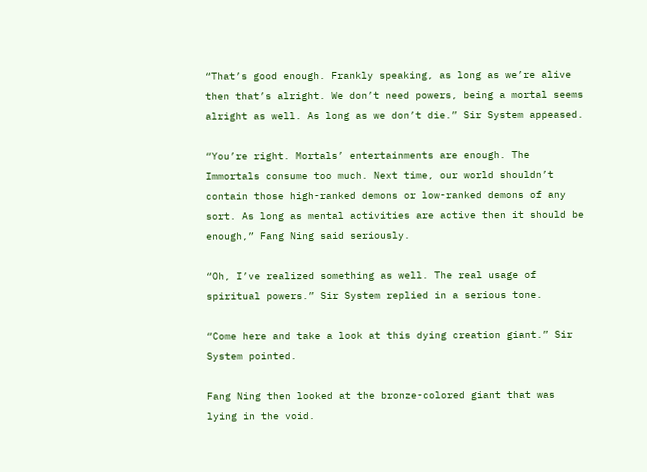“That’s good enough. Frankly speaking, as long as we’re alive then that’s alright. We don’t need powers, being a mortal seems alright as well. As long as we don’t die.” Sir System appeased.

“You’re right. Mortals’ entertainments are enough. The Immortals consume too much. Next time, our world shouldn’t contain those high-ranked demons or low-ranked demons of any sort. As long as mental activities are active then it should be enough,” Fang Ning said seriously.

“Oh, I’ve realized something as well. The real usage of spiritual powers.” Sir System replied in a serious tone.

“Come here and take a look at this dying creation giant.” Sir System pointed.

Fang Ning then looked at the bronze-colored giant that was lying in the void.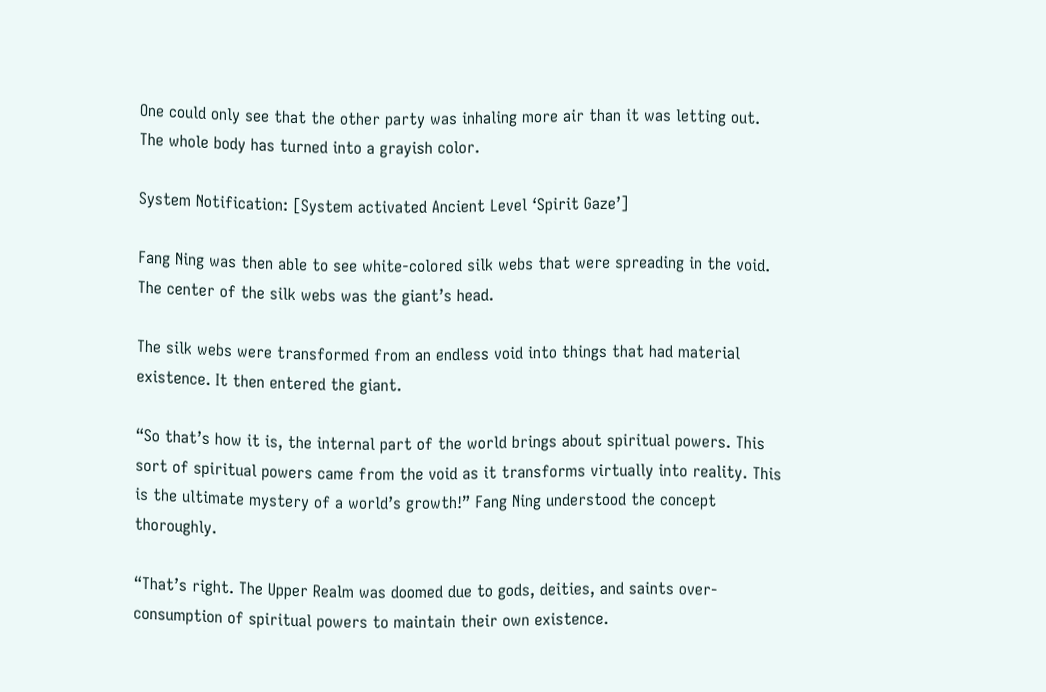One could only see that the other party was inhaling more air than it was letting out. The whole body has turned into a grayish color.

System Notification: [System activated Ancient Level ‘Spirit Gaze’]

Fang Ning was then able to see white-colored silk webs that were spreading in the void. The center of the silk webs was the giant’s head.

The silk webs were transformed from an endless void into things that had material existence. It then entered the giant.

“So that’s how it is, the internal part of the world brings about spiritual powers. This sort of spiritual powers came from the void as it transforms virtually into reality. This is the ultimate mystery of a world’s growth!” Fang Ning understood the concept thoroughly.

“That’s right. The Upper Realm was doomed due to gods, deities, and saints over-consumption of spiritual powers to maintain their own existence.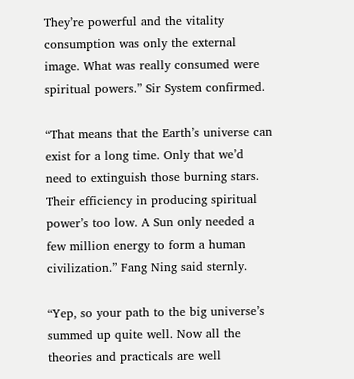They’re powerful and the vitality consumption was only the external image. What was really consumed were spiritual powers.” Sir System confirmed.

“That means that the Earth’s universe can exist for a long time. Only that we’d need to extinguish those burning stars. Their efficiency in producing spiritual power’s too low. A Sun only needed a few million energy to form a human civilization.” Fang Ning said sternly.

“Yep, so your path to the big universe’s summed up quite well. Now all the theories and practicals are well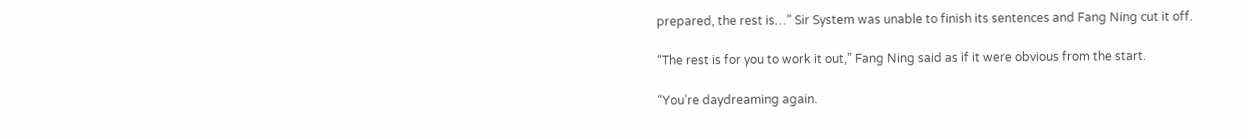prepared, the rest is…” Sir System was unable to finish its sentences and Fang Ning cut it off.

“The rest is for you to work it out,” Fang Ning said as if it were obvious from the start.

“You’re daydreaming again.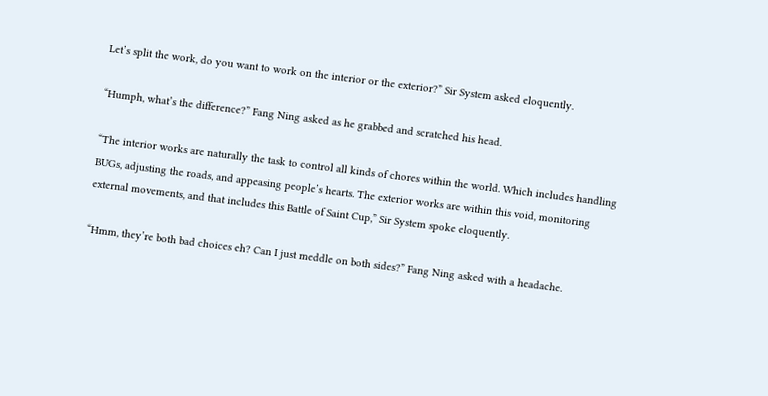Let’s split the work, do you want to work on the interior or the exterior?” Sir System asked eloquently.

“Humph, what’s the difference?” Fang Ning asked as he grabbed and scratched his head.

“The interior works are naturally the task to control all kinds of chores within the world. Which includes handling BUGs, adjusting the roads, and appeasing people’s hearts. The exterior works are within this void, monitoring external movements, and that includes this Battle of Saint Cup,” Sir System spoke eloquently.

“Hmm, they’re both bad choices eh? Can I just meddle on both sides?” Fang Ning asked with a headache.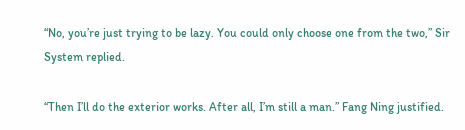“No, you’re just trying to be lazy. You could only choose one from the two,” Sir System replied.

“Then I’ll do the exterior works. After all, I’m still a man.” Fang Ning justified.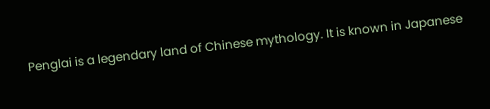Penglai is a legendary land of Chinese mythology. It is known in Japanese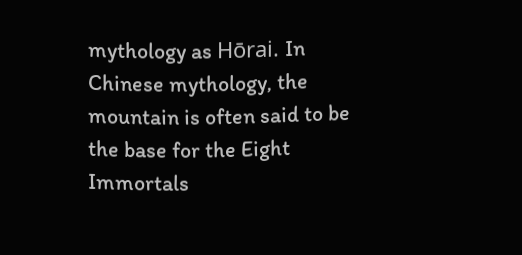mythology as Hōrai. In Chinese mythology, the mountain is often said to be the base for the Eight Immortals